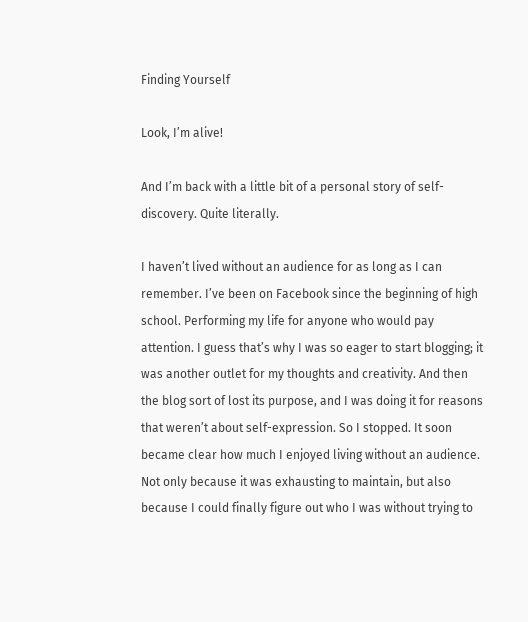Finding Yourself

Look, I’m alive!

And I’m back with a little bit of a personal story of self-discovery. Quite literally.

I haven’t lived without an audience for as long as I can remember. I’ve been on Facebook since the beginning of high school. Performing my life for anyone who would pay attention. I guess that’s why I was so eager to start blogging; it was another outlet for my thoughts and creativity. And then the blog sort of lost its purpose, and I was doing it for reasons that weren’t about self-expression. So I stopped. It soon became clear how much I enjoyed living without an audience. Not only because it was exhausting to maintain, but also because I could finally figure out who I was without trying to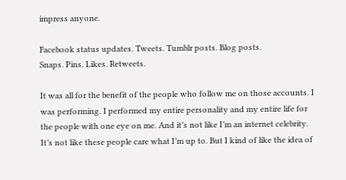impress anyone.

Facebook status updates. Tweets. Tumblr posts. Blog posts.
Snaps. Pins. Likes. Retweets.

It was all for the benefit of the people who follow me on those accounts. I was performing. I performed my entire personality and my entire life for the people with one eye on me. And it’s not like I’m an internet celebrity. It’s not like these people care what I’m up to. But I kind of like the idea of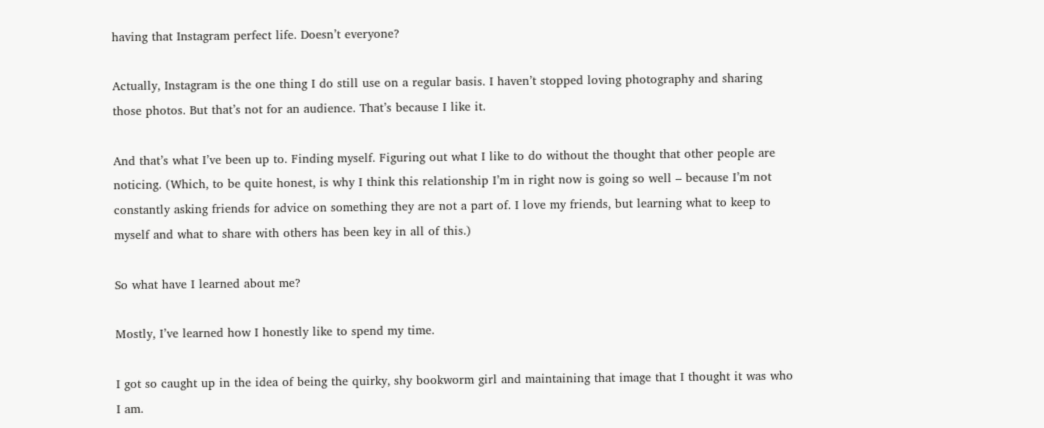having that Instagram perfect life. Doesn’t everyone?

Actually, Instagram is the one thing I do still use on a regular basis. I haven’t stopped loving photography and sharing those photos. But that’s not for an audience. That’s because I like it.

And that’s what I’ve been up to. Finding myself. Figuring out what I like to do without the thought that other people are noticing. (Which, to be quite honest, is why I think this relationship I’m in right now is going so well – because I’m not constantly asking friends for advice on something they are not a part of. I love my friends, but learning what to keep to myself and what to share with others has been key in all of this.)

So what have I learned about me?

Mostly, I’ve learned how I honestly like to spend my time.

I got so caught up in the idea of being the quirky, shy bookworm girl and maintaining that image that I thought it was who I am.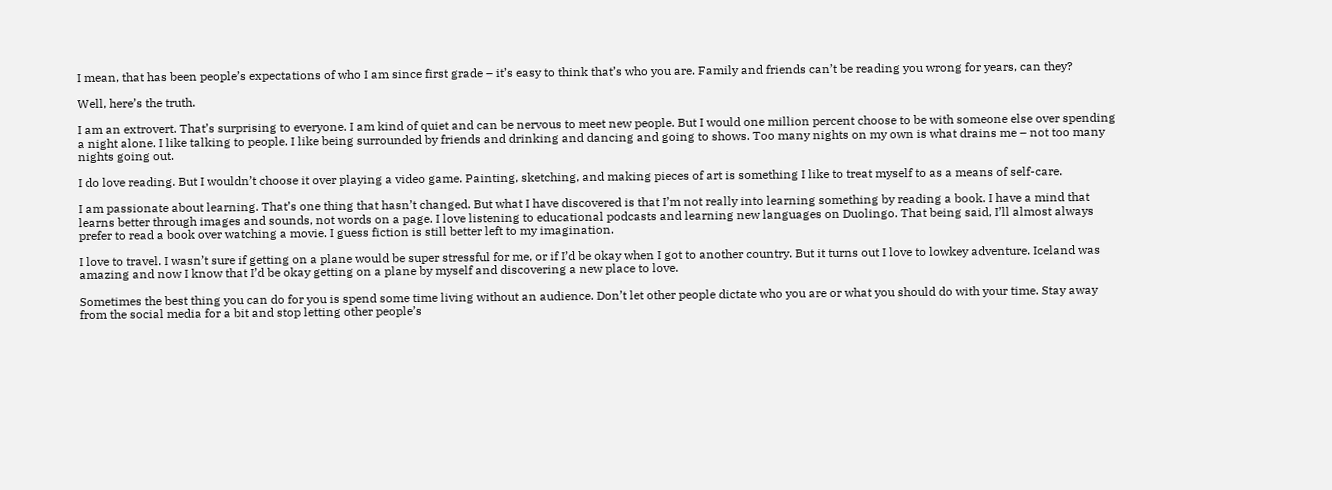I mean, that has been people’s expectations of who I am since first grade – it’s easy to think that’s who you are. Family and friends can’t be reading you wrong for years, can they?

Well, here’s the truth.

I am an extrovert. That’s surprising to everyone. I am kind of quiet and can be nervous to meet new people. But I would one million percent choose to be with someone else over spending a night alone. I like talking to people. I like being surrounded by friends and drinking and dancing and going to shows. Too many nights on my own is what drains me – not too many nights going out.

I do love reading. But I wouldn’t choose it over playing a video game. Painting, sketching, and making pieces of art is something I like to treat myself to as a means of self-care.

I am passionate about learning. That’s one thing that hasn’t changed. But what I have discovered is that I’m not really into learning something by reading a book. I have a mind that learns better through images and sounds, not words on a page. I love listening to educational podcasts and learning new languages on Duolingo. That being said, I’ll almost always prefer to read a book over watching a movie. I guess fiction is still better left to my imagination.

I love to travel. I wasn’t sure if getting on a plane would be super stressful for me, or if I’d be okay when I got to another country. But it turns out I love to lowkey adventure. Iceland was amazing and now I know that I’d be okay getting on a plane by myself and discovering a new place to love.

Sometimes the best thing you can do for you is spend some time living without an audience. Don’t let other people dictate who you are or what you should do with your time. Stay away from the social media for a bit and stop letting other people’s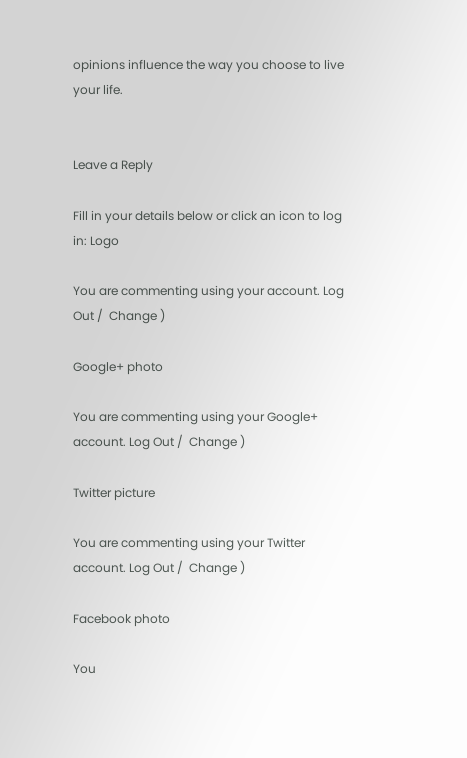opinions influence the way you choose to live your life.


Leave a Reply

Fill in your details below or click an icon to log in: Logo

You are commenting using your account. Log Out /  Change )

Google+ photo

You are commenting using your Google+ account. Log Out /  Change )

Twitter picture

You are commenting using your Twitter account. Log Out /  Change )

Facebook photo

You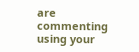are commenting using your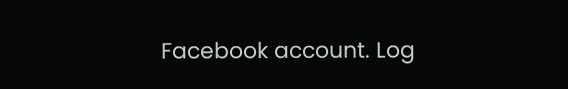Facebook account. Log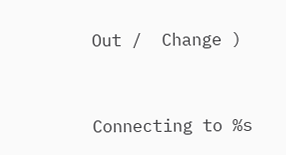Out /  Change )


Connecting to %s